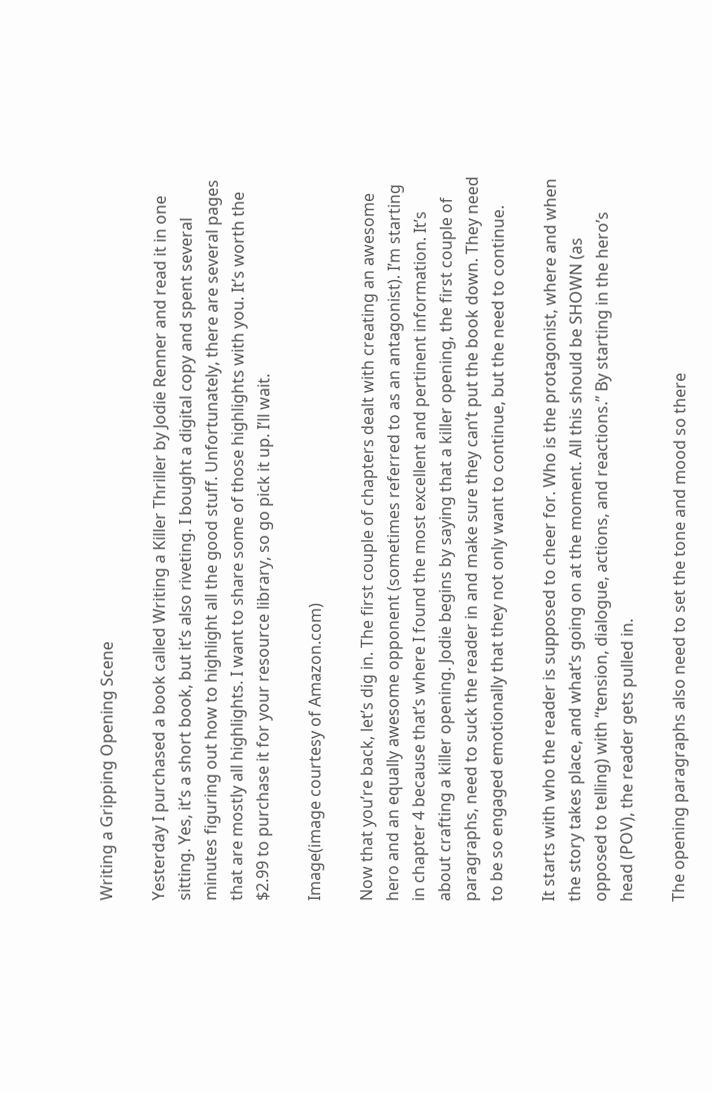Writing a Gripping Opening Scene

Yesterday I purchased a book called Writing a Killer Thriller by Jodie Renner and read it in one sitting. Yes, it’s a short book, but it’s also riveting. I bought a digital copy and spent several minutes figuring out how to highlight all the good stuff. Unfortunately, there are several pages that are mostly all highlights. I want to share some of those highlights with you. It’s worth the $2.99 to purchase it for your resource library, so go pick it up. I’ll wait.

Image(image courtesy of Amazon.com)

Now that you’re back, let’s dig in. The first couple of chapters dealt with creating an awesome hero and an equally awesome opponent (sometimes referred to as an antagonist). I’m starting in chapter 4 because that’s where I found the most excellent and pertinent information. It’s about crafting a killer opening. Jodie begins by saying that a killer opening, the first couple of paragraphs, need to suck the reader in and make sure they can’t put the book down. They need to be so engaged emotionally that they not only want to continue, but the need to continue.

It starts with who the reader is supposed to cheer for. Who is the protagonist, where and when the story takes place, and what’s going on at the moment. All this should be SHOWN (as opposed to telling) with “tension, dialogue, actions, and reactions.” By starting in the hero’s head (POV), the reader gets pulled in.

The opening paragraphs also need to set the tone and mood so there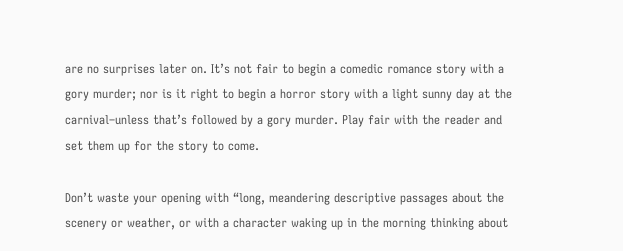are no surprises later on. It’s not fair to begin a comedic romance story with a gory murder; nor is it right to begin a horror story with a light sunny day at the carnival–unless that’s followed by a gory murder. Play fair with the reader and set them up for the story to come.

Don’t waste your opening with “long, meandering descriptive passages about the scenery or weather, or with a character waking up in the morning thinking about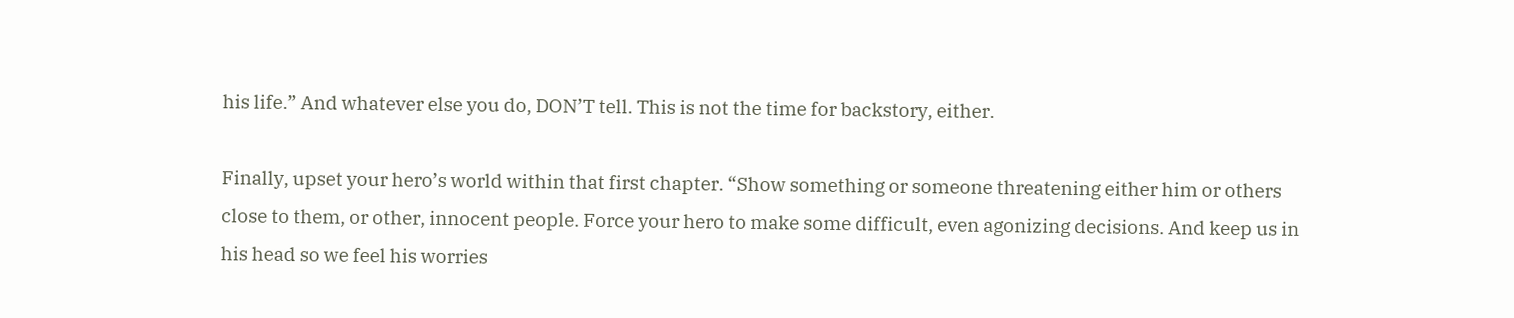his life.” And whatever else you do, DON’T tell. This is not the time for backstory, either.

Finally, upset your hero’s world within that first chapter. “Show something or someone threatening either him or others close to them, or other, innocent people. Force your hero to make some difficult, even agonizing decisions. And keep us in his head so we feel his worries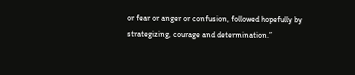or fear or anger or confusion, followed hopefully by strategizing, courage and determination.”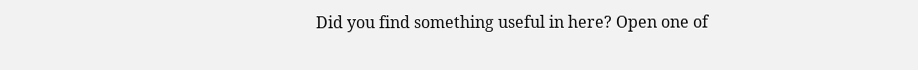Did you find something useful in here? Open one of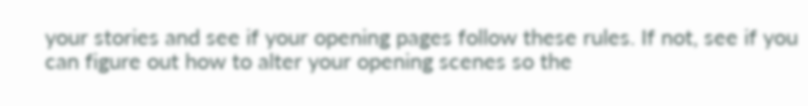your stories and see if your opening pages follow these rules. If not, see if you can figure out how to alter your opening scenes so the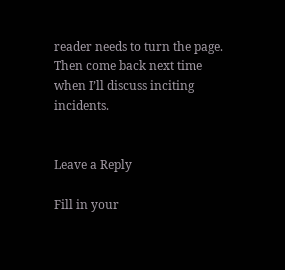reader needs to turn the page. Then come back next time when I’ll discuss inciting incidents.


Leave a Reply

Fill in your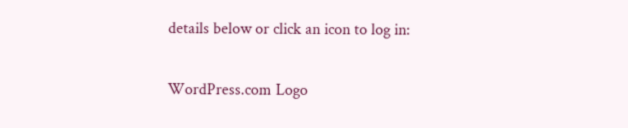details below or click an icon to log in:

WordPress.com Logo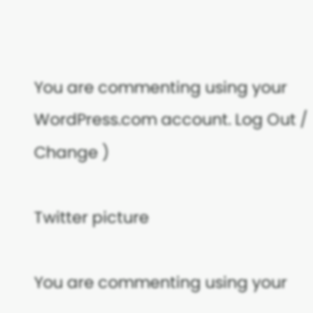You are commenting using your WordPress.com account. Log Out /  Change )

Twitter picture

You are commenting using your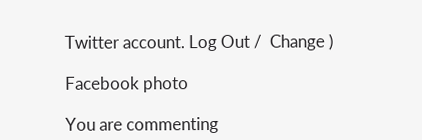Twitter account. Log Out /  Change )

Facebook photo

You are commenting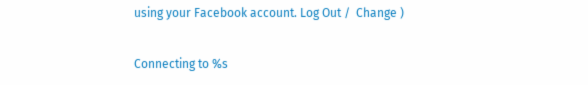using your Facebook account. Log Out /  Change )

Connecting to %s